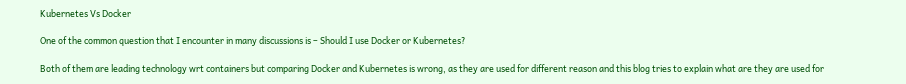Kubernetes Vs Docker

One of the common question that I encounter in many discussions is – Should I use Docker or Kubernetes?

Both of them are leading technology wrt containers but comparing Docker and Kubernetes is wrong, as they are used for different reason and this blog tries to explain what are they are used for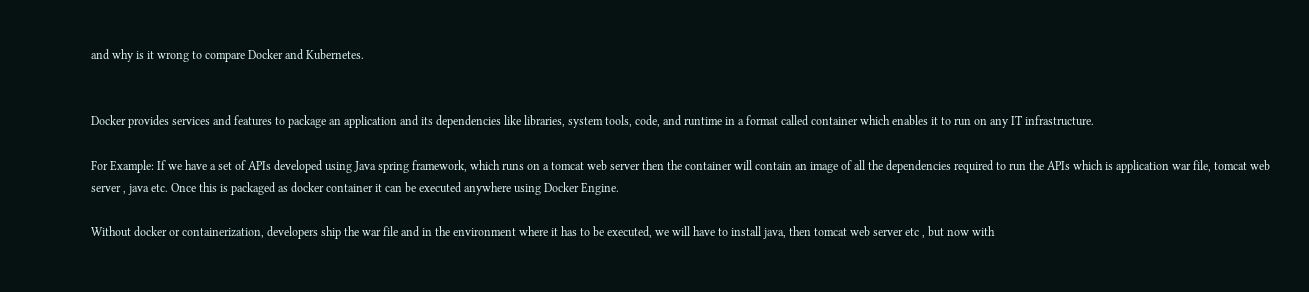and why is it wrong to compare Docker and Kubernetes.


Docker provides services and features to package an application and its dependencies like libraries, system tools, code, and runtime in a format called container which enables it to run on any IT infrastructure.

For Example: If we have a set of APIs developed using Java spring framework, which runs on a tomcat web server then the container will contain an image of all the dependencies required to run the APIs which is application war file, tomcat web server , java etc. Once this is packaged as docker container it can be executed anywhere using Docker Engine.

Without docker or containerization, developers ship the war file and in the environment where it has to be executed, we will have to install java, then tomcat web server etc , but now with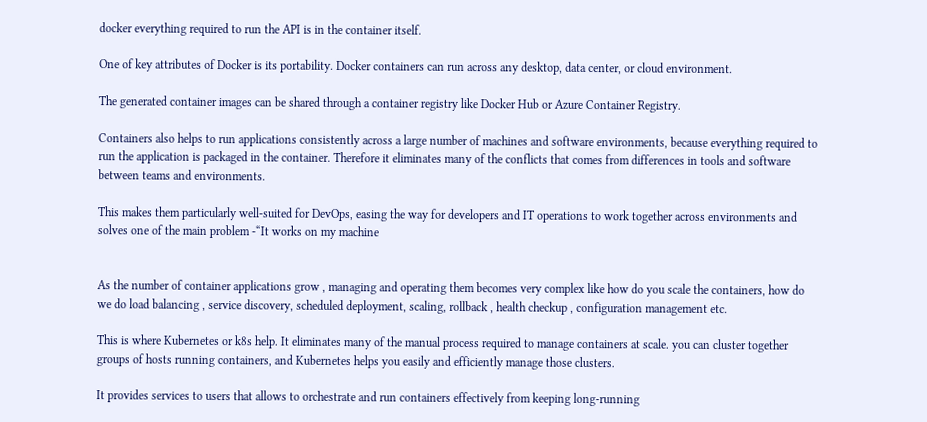docker everything required to run the API is in the container itself.

One of key attributes of Docker is its portability. Docker containers can run across any desktop, data center, or cloud environment.

The generated container images can be shared through a container registry like Docker Hub or Azure Container Registry.

Containers also helps to run applications consistently across a large number of machines and software environments, because everything required to run the application is packaged in the container. Therefore it eliminates many of the conflicts that comes from differences in tools and software between teams and environments.

This makes them particularly well-suited for DevOps, easing the way for developers and IT operations to work together across environments and solves one of the main problem -“It works on my machine


As the number of container applications grow , managing and operating them becomes very complex like how do you scale the containers, how do we do load balancing , service discovery, scheduled deployment, scaling, rollback , health checkup , configuration management etc.

This is where Kubernetes or k8s help. It eliminates many of the manual process required to manage containers at scale. you can cluster together groups of hosts running containers, and Kubernetes helps you easily and efficiently manage those clusters.

It provides services to users that allows to orchestrate and run containers effectively from keeping long-running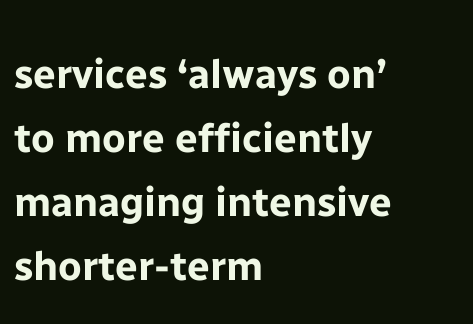services ‘always on’ to more efficiently managing intensive shorter-term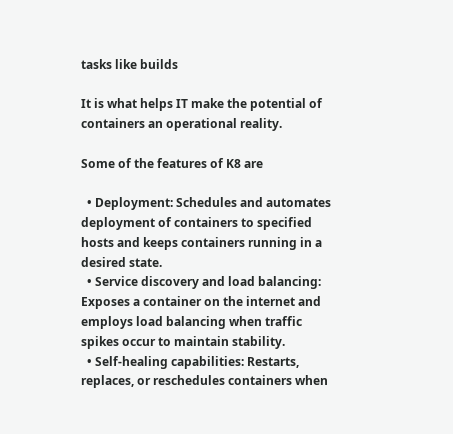tasks like builds

It is what helps IT make the potential of containers an operational reality.

Some of the features of K8 are

  • Deployment: Schedules and automates deployment of containers to specified hosts and keeps containers running in a desired state.
  • Service discovery and load balancing: Exposes a container on the internet and employs load balancing when traffic spikes occur to maintain stability.
  • Self-healing capabilities: Restarts, replaces, or reschedules containers when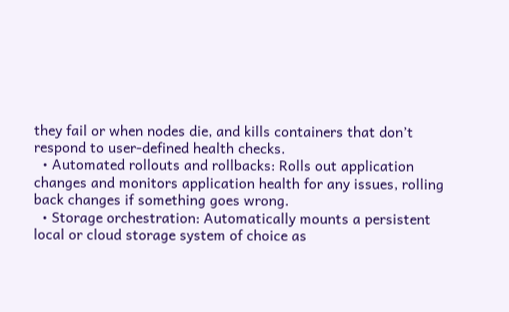they fail or when nodes die, and kills containers that don’t respond to user-defined health checks.
  • Automated rollouts and rollbacks: Rolls out application changes and monitors application health for any issues, rolling back changes if something goes wrong.
  • Storage orchestration: Automatically mounts a persistent local or cloud storage system of choice as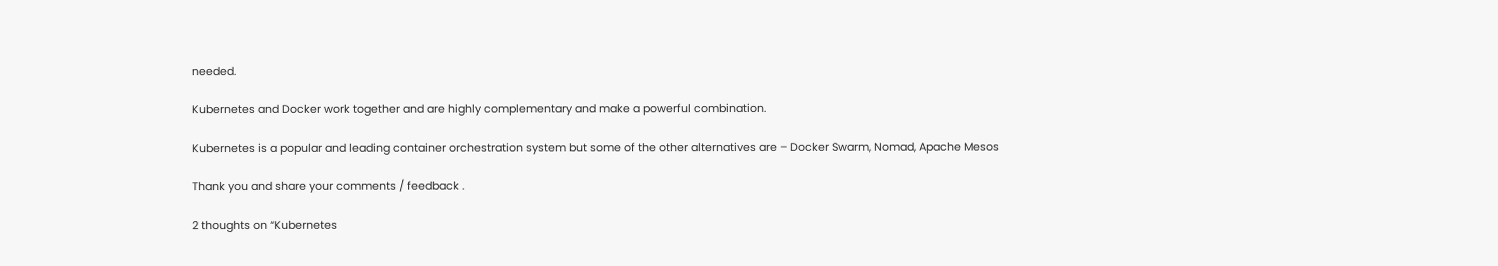needed.

Kubernetes and Docker work together and are highly complementary and make a powerful combination.

Kubernetes is a popular and leading container orchestration system but some of the other alternatives are – Docker Swarm, Nomad, Apache Mesos

Thank you and share your comments / feedback .

2 thoughts on “Kubernetes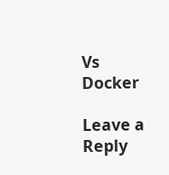Vs Docker

Leave a Reply